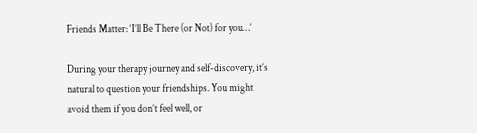Friends Matter: ‘I’ll Be There (or Not) for you…’

During your therapy journey and self-discovery, it’s natural to question your friendships. You might avoid them if you don’t feel well, or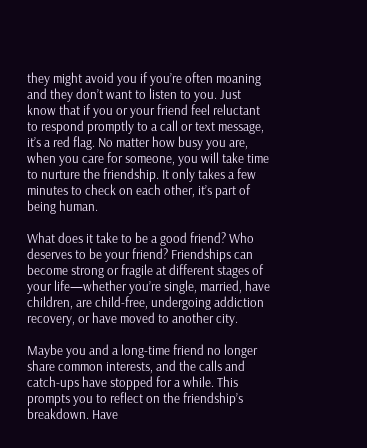they might avoid you if you’re often moaning and they don’t want to listen to you. Just know that if you or your friend feel reluctant to respond promptly to a call or text message, it’s a red flag. No matter how busy you are, when you care for someone, you will take time to nurture the friendship. It only takes a few minutes to check on each other, it’s part of being human.

What does it take to be a good friend? Who deserves to be your friend? Friendships can become strong or fragile at different stages of your life—whether you’re single, married, have children, are child-free, undergoing addiction recovery, or have moved to another city.

Maybe you and a long-time friend no longer share common interests, and the calls and catch-ups have stopped for a while. This prompts you to reflect on the friendship’s breakdown. Have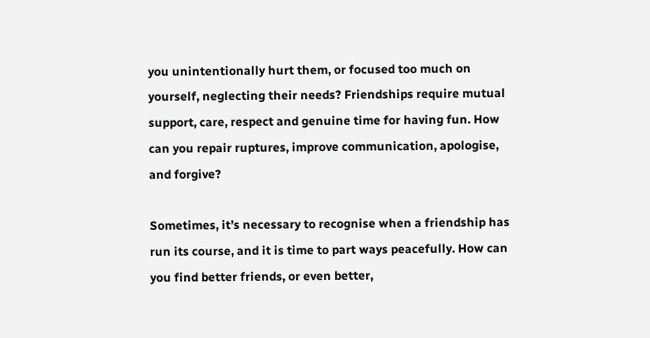you unintentionally hurt them, or focused too much on yourself, neglecting their needs? Friendships require mutual support, care, respect and genuine time for having fun. How can you repair ruptures, improve communication, apologise, and forgive?

Sometimes, it’s necessary to recognise when a friendship has run its course, and it is time to part ways peacefully. How can you find better friends, or even better,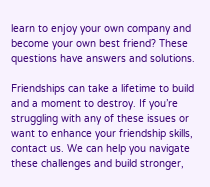learn to enjoy your own company and become your own best friend? These questions have answers and solutions.

Friendships can take a lifetime to build and a moment to destroy. If you’re struggling with any of these issues or want to enhance your friendship skills, contact us. We can help you navigate these challenges and build stronger,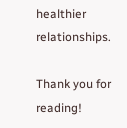healthier relationships.

Thank you for reading!